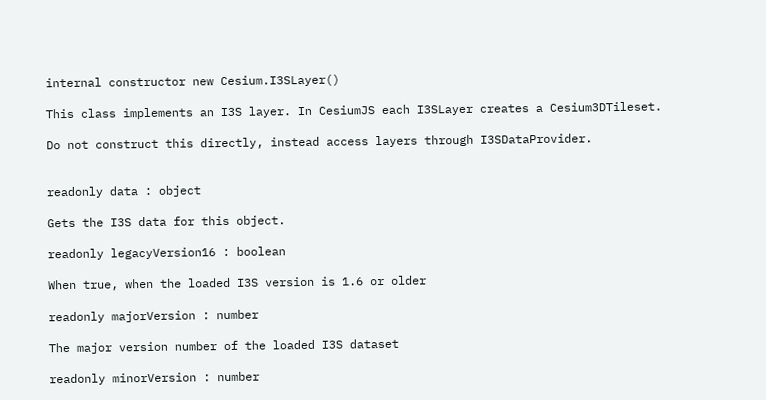internal constructor new Cesium.I3SLayer()

This class implements an I3S layer. In CesiumJS each I3SLayer creates a Cesium3DTileset.

Do not construct this directly, instead access layers through I3SDataProvider.


readonly data : object

Gets the I3S data for this object.

readonly legacyVersion16 : boolean

When true, when the loaded I3S version is 1.6 or older

readonly majorVersion : number

The major version number of the loaded I3S dataset

readonly minorVersion : number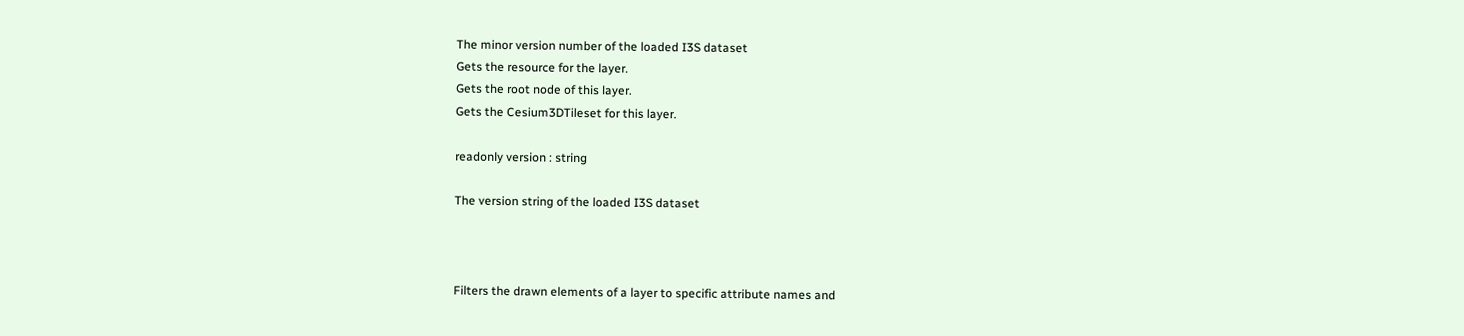The minor version number of the loaded I3S dataset
Gets the resource for the layer.
Gets the root node of this layer.
Gets the Cesium3DTileset for this layer.

readonly version : string

The version string of the loaded I3S dataset



Filters the drawn elements of a layer to specific attribute names and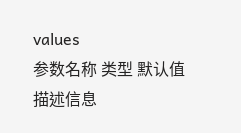values
参数名称 类型 默认值 描述信息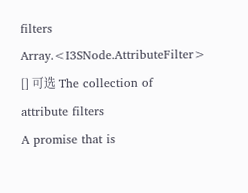filters Array.<I3SNode.AttributeFilter> [] 可选 The collection of attribute filters
A promise that is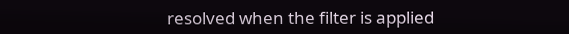resolved when the filter is applied